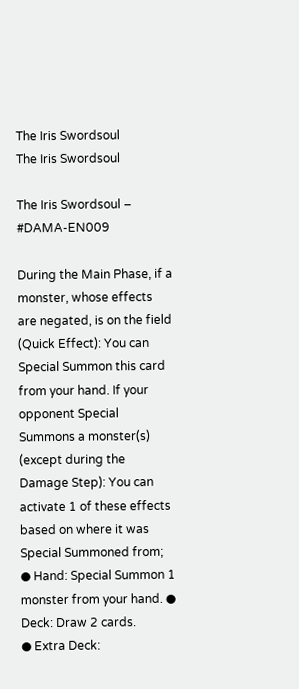The Iris Swordsoul
The Iris Swordsoul

The Iris Swordsoul – #DAMA-EN009

During the Main Phase, if a monster, whose effects are negated, is on the field (Quick Effect): You can Special Summon this card from your hand. If your opponent Special Summons a monster(s) (except during the Damage Step): You can activate 1 of these effects based on where it was Special Summoned from;
● Hand: Special Summon 1 monster from your hand. ● Deck: Draw 2 cards.
● Extra Deck: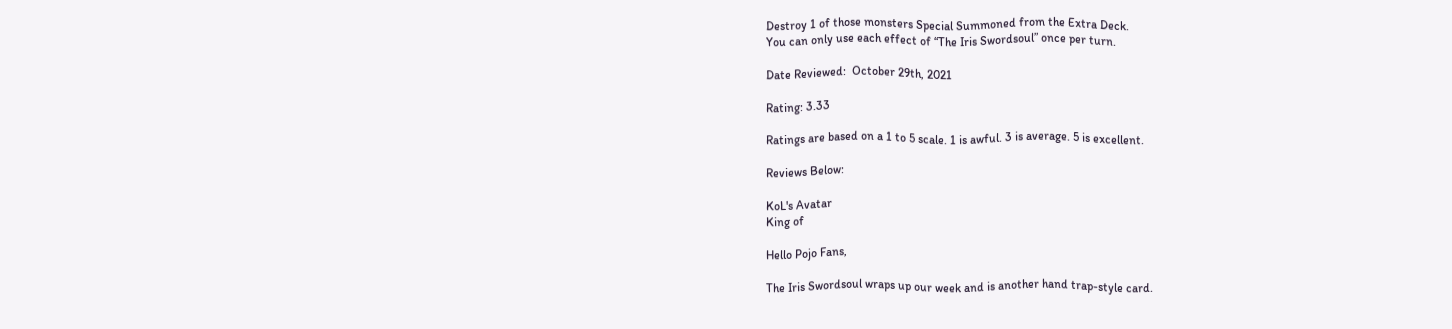Destroy 1 of those monsters Special Summoned from the Extra Deck.
You can only use each effect of “The Iris Swordsoul” once per turn.

Date Reviewed:  October 29th, 2021

Rating: 3.33

Ratings are based on a 1 to 5 scale. 1 is awful. 3 is average. 5 is excellent.

Reviews Below:

KoL's Avatar
King of

Hello Pojo Fans,

The Iris Swordsoul wraps up our week and is another hand trap-style card.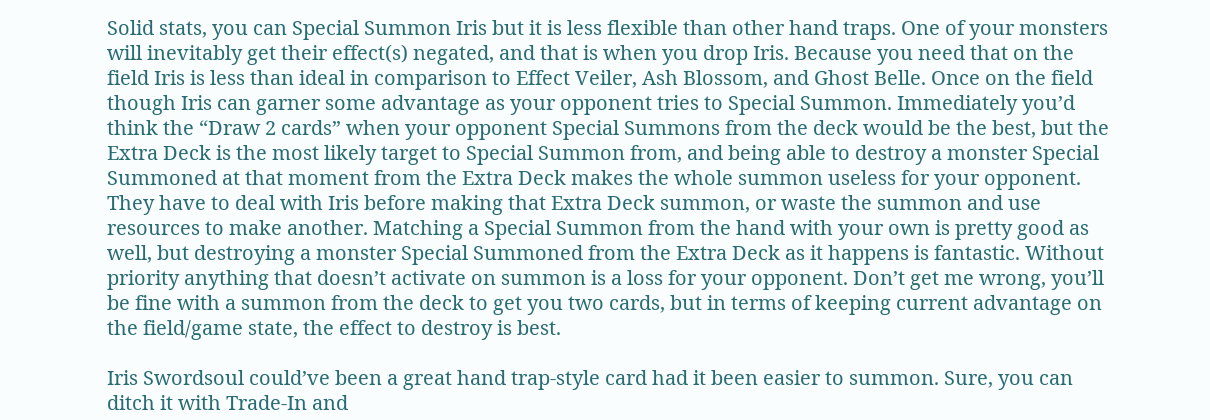Solid stats, you can Special Summon Iris but it is less flexible than other hand traps. One of your monsters will inevitably get their effect(s) negated, and that is when you drop Iris. Because you need that on the field Iris is less than ideal in comparison to Effect Veiler, Ash Blossom, and Ghost Belle. Once on the field though Iris can garner some advantage as your opponent tries to Special Summon. Immediately you’d think the “Draw 2 cards” when your opponent Special Summons from the deck would be the best, but the Extra Deck is the most likely target to Special Summon from, and being able to destroy a monster Special Summoned at that moment from the Extra Deck makes the whole summon useless for your opponent. They have to deal with Iris before making that Extra Deck summon, or waste the summon and use resources to make another. Matching a Special Summon from the hand with your own is pretty good as well, but destroying a monster Special Summoned from the Extra Deck as it happens is fantastic. Without priority anything that doesn’t activate on summon is a loss for your opponent. Don’t get me wrong, you’ll be fine with a summon from the deck to get you two cards, but in terms of keeping current advantage on the field/game state, the effect to destroy is best.

Iris Swordsoul could’ve been a great hand trap-style card had it been easier to summon. Sure, you can ditch it with Trade-In and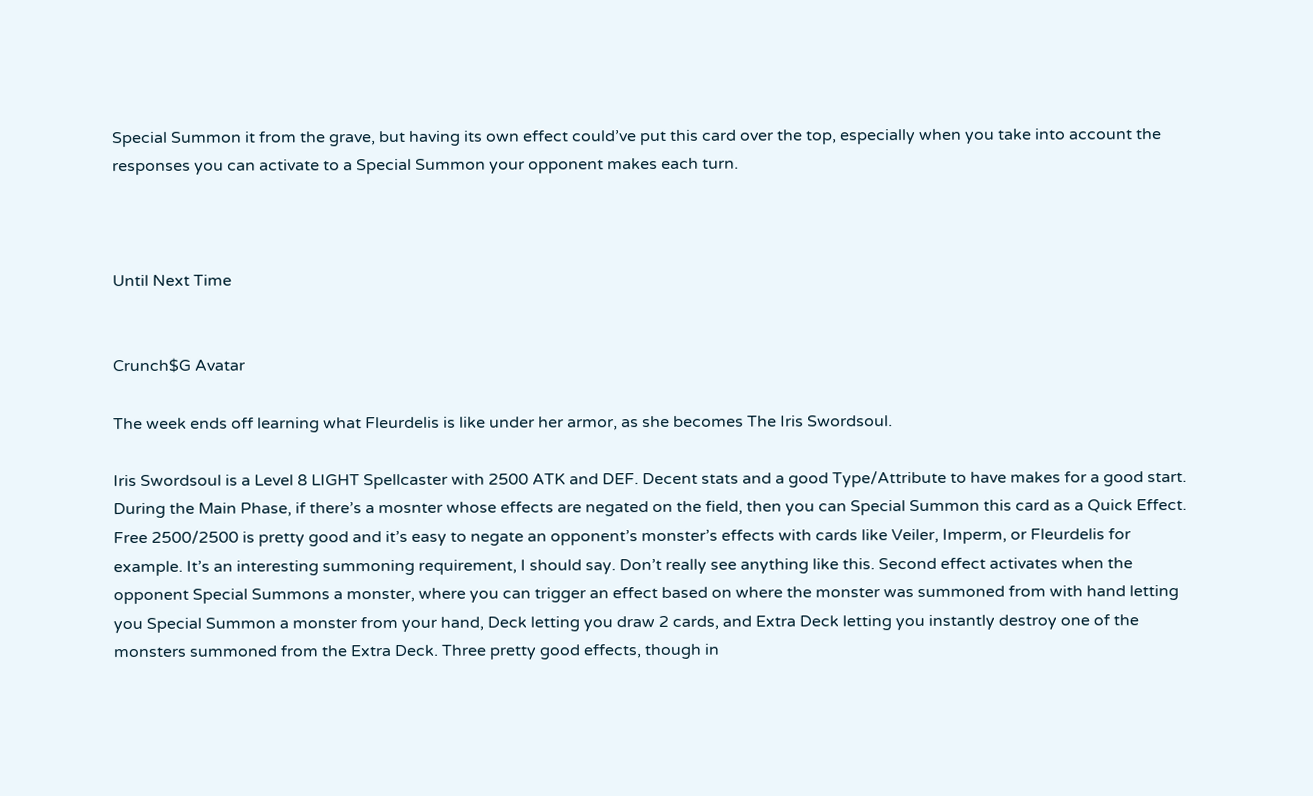Special Summon it from the grave, but having its own effect could’ve put this card over the top, especially when you take into account the responses you can activate to a Special Summon your opponent makes each turn.



Until Next Time


Crunch$G Avatar

The week ends off learning what Fleurdelis is like under her armor, as she becomes The Iris Swordsoul.

Iris Swordsoul is a Level 8 LIGHT Spellcaster with 2500 ATK and DEF. Decent stats and a good Type/Attribute to have makes for a good start. During the Main Phase, if there’s a mosnter whose effects are negated on the field, then you can Special Summon this card as a Quick Effect. Free 2500/2500 is pretty good and it’s easy to negate an opponent’s monster’s effects with cards like Veiler, Imperm, or Fleurdelis for example. It’s an interesting summoning requirement, I should say. Don’t really see anything like this. Second effect activates when the opponent Special Summons a monster, where you can trigger an effect based on where the monster was summoned from with hand letting you Special Summon a monster from your hand, Deck letting you draw 2 cards, and Extra Deck letting you instantly destroy one of the monsters summoned from the Extra Deck. Three pretty good effects, though in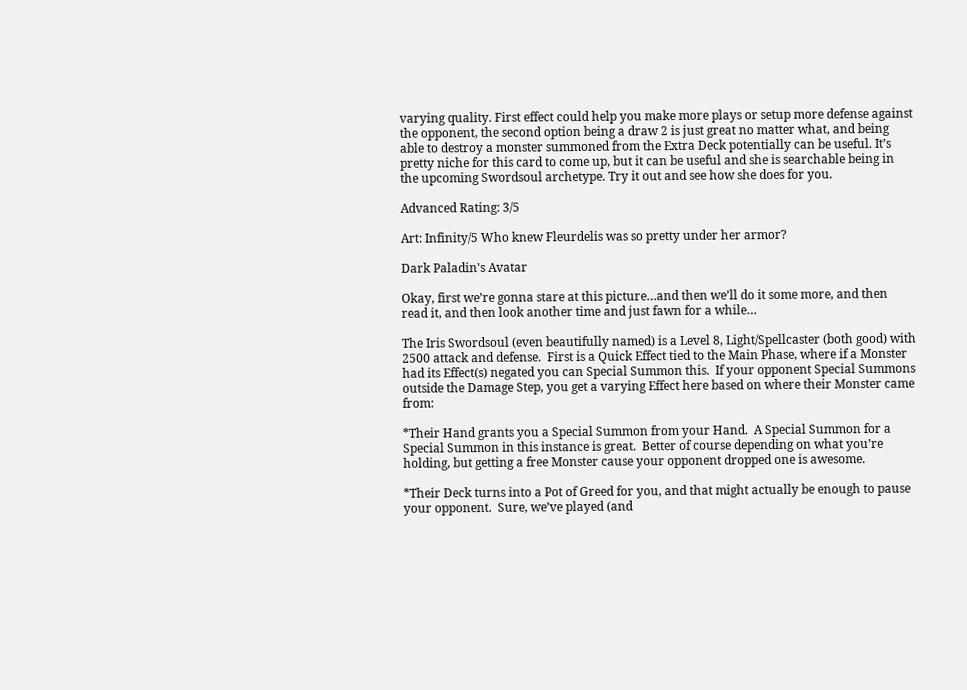varying quality. First effect could help you make more plays or setup more defense against the opponent, the second option being a draw 2 is just great no matter what, and being able to destroy a monster summoned from the Extra Deck potentially can be useful. It’s pretty niche for this card to come up, but it can be useful and she is searchable being in the upcoming Swordsoul archetype. Try it out and see how she does for you.

Advanced Rating: 3/5

Art: Infinity/5 Who knew Fleurdelis was so pretty under her armor?

Dark Paladin's Avatar

Okay, first we’re gonna stare at this picture…and then we’ll do it some more, and then read it, and then look another time and just fawn for a while…

The Iris Swordsoul (even beautifully named) is a Level 8, Light/Spellcaster (both good) with 2500 attack and defense.  First is a Quick Effect tied to the Main Phase, where if a Monster had its Effect(s) negated you can Special Summon this.  If your opponent Special Summons outside the Damage Step, you get a varying Effect here based on where their Monster came from:

*Their Hand grants you a Special Summon from your Hand.  A Special Summon for a Special Summon in this instance is great.  Better of course depending on what you’re holding, but getting a free Monster cause your opponent dropped one is awesome.

*Their Deck turns into a Pot of Greed for you, and that might actually be enough to pause your opponent.  Sure, we’ve played (and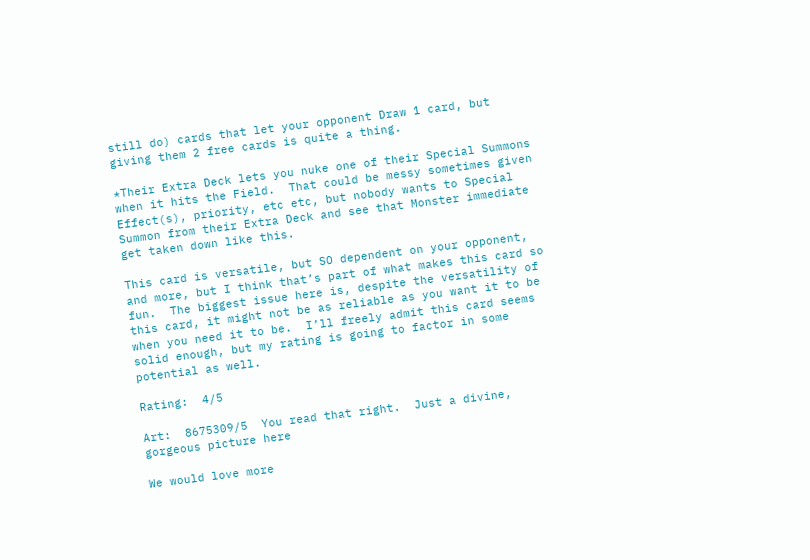still do) cards that let your opponent Draw 1 card, but giving them 2 free cards is quite a thing.

*Their Extra Deck lets you nuke one of their Special Summons when it hits the Field.  That could be messy sometimes given Effect(s), priority, etc etc, but nobody wants to Special Summon from their Extra Deck and see that Monster immediate get taken down like this.

This card is versatile, but SO dependent on your opponent, and more, but I think that’s part of what makes this card so fun.  The biggest issue here is, despite the versatility of this card, it might not be as reliable as you want it to be when you need it to be.  I’ll freely admit this card seems solid enough, but my rating is going to factor in some potential as well.

Rating:  4/5

Art:  8675309/5  You read that right.  Just a divine, gorgeous picture here

We would love more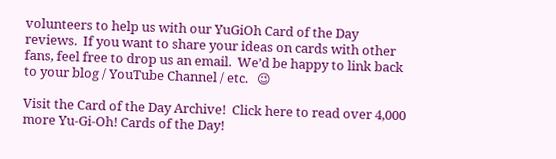volunteers to help us with our YuGiOh Card of the Day reviews.  If you want to share your ideas on cards with other fans, feel free to drop us an email.  We’d be happy to link back to your blog / YouTube Channel / etc.   😉

Visit the Card of the Day Archive!  Click here to read over 4,000 more Yu-Gi-Oh! Cards of the Day!